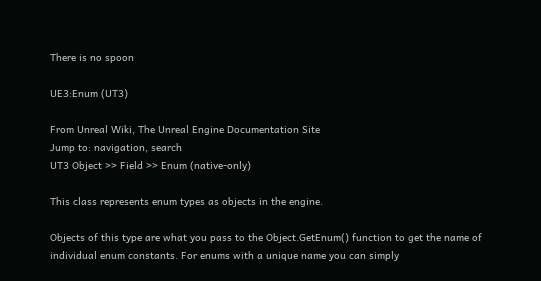There is no spoon

UE3:Enum (UT3)

From Unreal Wiki, The Unreal Engine Documentation Site
Jump to: navigation, search
UT3 Object >> Field >> Enum (native-only)

This class represents enum types as objects in the engine.

Objects of this type are what you pass to the Object.GetEnum() function to get the name of individual enum constants. For enums with a unique name you can simply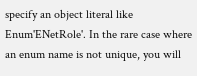specify an object literal like Enum'ENetRole'. In the rare case where an enum name is not unique, you will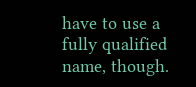have to use a fully qualified name, though.